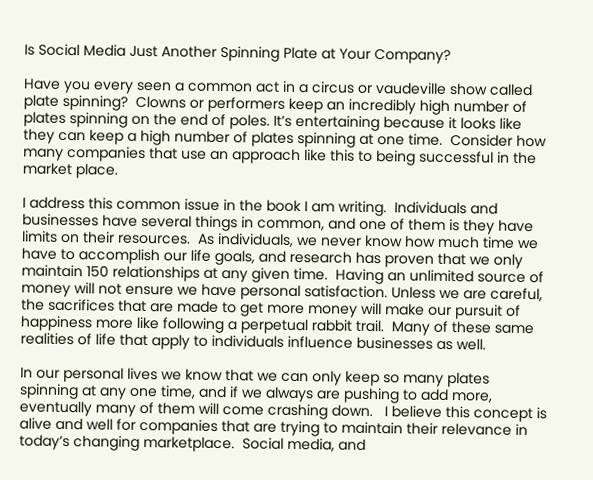Is Social Media Just Another Spinning Plate at Your Company?

Have you every seen a common act in a circus or vaudeville show called plate spinning?  Clowns or performers keep an incredibly high number of plates spinning on the end of poles. It’s entertaining because it looks like they can keep a high number of plates spinning at one time.  Consider how many companies that use an approach like this to being successful in the market place.

I address this common issue in the book I am writing.  Individuals and businesses have several things in common, and one of them is they have limits on their resources.  As individuals, we never know how much time we have to accomplish our life goals, and research has proven that we only maintain 150 relationships at any given time.  Having an unlimited source of money will not ensure we have personal satisfaction. Unless we are careful, the sacrifices that are made to get more money will make our pursuit of happiness more like following a perpetual rabbit trail.  Many of these same realities of life that apply to individuals influence businesses as well.

In our personal lives we know that we can only keep so many plates spinning at any one time, and if we always are pushing to add more, eventually many of them will come crashing down.   I believe this concept is alive and well for companies that are trying to maintain their relevance in today’s changing marketplace.  Social media, and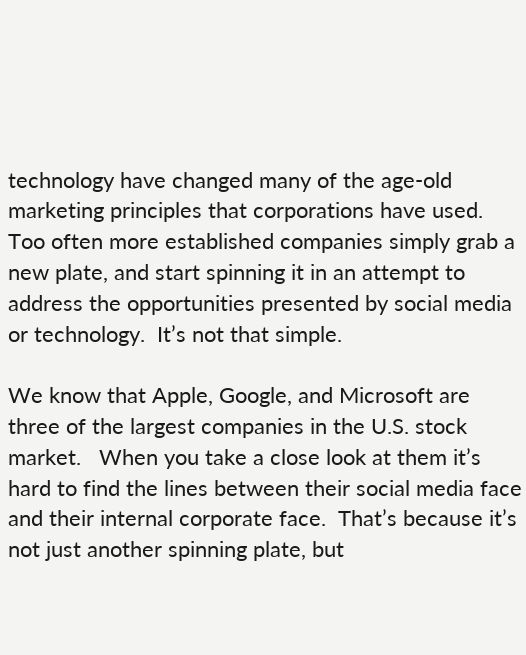technology have changed many of the age-old marketing principles that corporations have used.   Too often more established companies simply grab a new plate, and start spinning it in an attempt to address the opportunities presented by social media or technology.  It’s not that simple.

We know that Apple, Google, and Microsoft are three of the largest companies in the U.S. stock market.   When you take a close look at them it’s hard to find the lines between their social media face and their internal corporate face.  That’s because it’s not just another spinning plate, but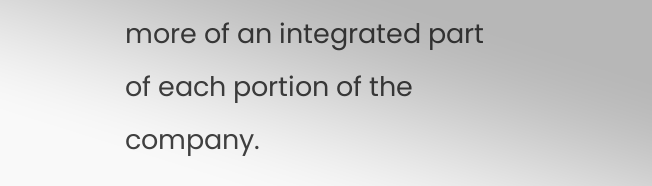more of an integrated part of each portion of the company.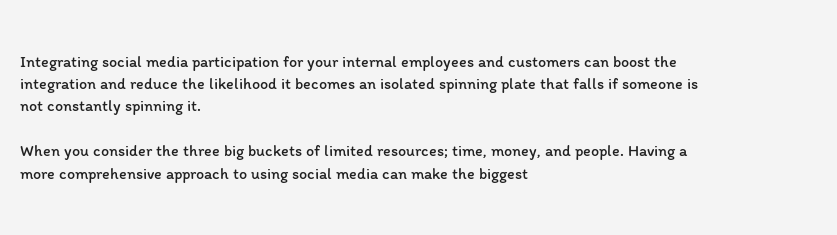Integrating social media participation for your internal employees and customers can boost the integration and reduce the likelihood it becomes an isolated spinning plate that falls if someone is not constantly spinning it.

When you consider the three big buckets of limited resources; time, money, and people. Having a more comprehensive approach to using social media can make the biggest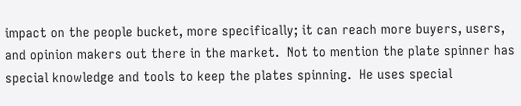impact on the people bucket, more specifically; it can reach more buyers, users, and opinion makers out there in the market.  Not to mention the plate spinner has special knowledge and tools to keep the plates spinning.  He uses special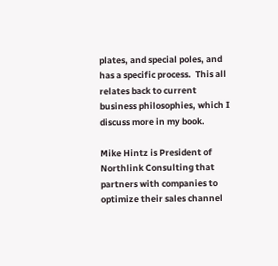plates, and special poles, and has a specific process.  This all relates back to current business philosophies, which I discuss more in my book.

Mike Hintz is President of Northlink Consulting that partners with companies to optimize their sales channel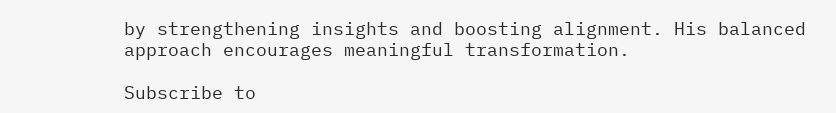by strengthening insights and boosting alignment. His balanced approach encourages meaningful transformation.

Subscribe to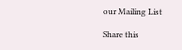our Mailing List

Share this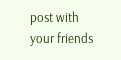post with your friends